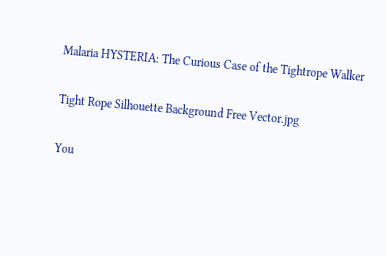Malaria HYSTERIA: The Curious Case of the Tightrope Walker

Tight Rope Silhouette Background Free Vector.jpg

You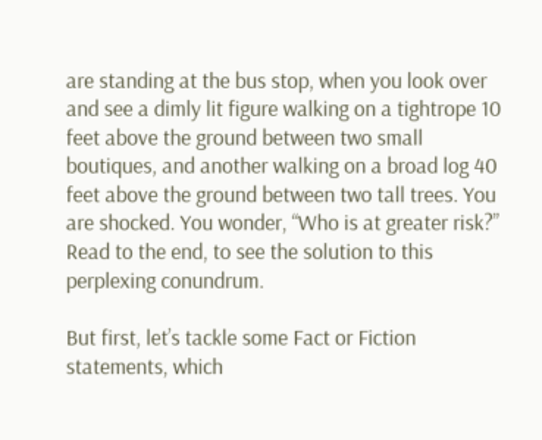are standing at the bus stop, when you look over and see a dimly lit figure walking on a tightrope 10 feet above the ground between two small boutiques, and another walking on a broad log 40 feet above the ground between two tall trees. You are shocked. You wonder, “Who is at greater risk?” Read to the end, to see the solution to this perplexing conundrum.

But first, let’s tackle some Fact or Fiction statements, which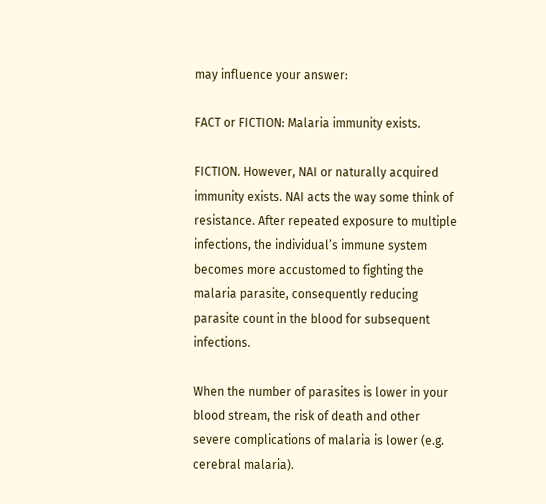may influence your answer:

FACT or FICTION: Malaria immunity exists.

FICTION. However, NAI or naturally acquired immunity exists. NAI acts the way some think of resistance. After repeated exposure to multiple infections, the individual’s immune system becomes more accustomed to fighting the malaria parasite, consequently reducing parasite count in the blood for subsequent infections.

When the number of parasites is lower in your blood stream, the risk of death and other severe complications of malaria is lower (e.g. cerebral malaria).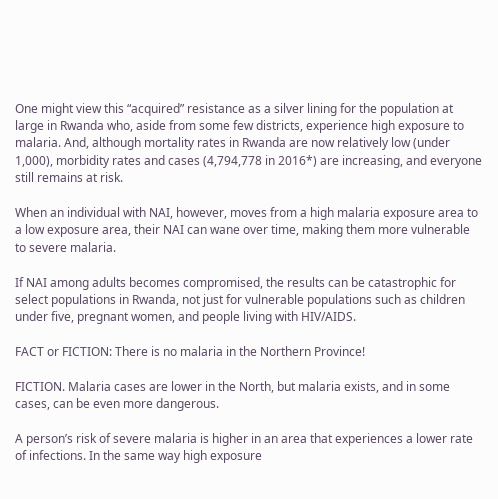One might view this “acquired” resistance as a silver lining for the population at large in Rwanda who, aside from some few districts, experience high exposure to malaria. And, although mortality rates in Rwanda are now relatively low (under 1,000), morbidity rates and cases (4,794,778 in 2016*) are increasing, and everyone still remains at risk.

When an individual with NAI, however, moves from a high malaria exposure area to a low exposure area, their NAI can wane over time, making them more vulnerable to severe malaria.

If NAI among adults becomes compromised, the results can be catastrophic for select populations in Rwanda, not just for vulnerable populations such as children under five, pregnant women, and people living with HIV/AIDS.

FACT or FICTION: There is no malaria in the Northern Province!

FICTION. Malaria cases are lower in the North, but malaria exists, and in some cases, can be even more dangerous.

A person’s risk of severe malaria is higher in an area that experiences a lower rate of infections. In the same way high exposure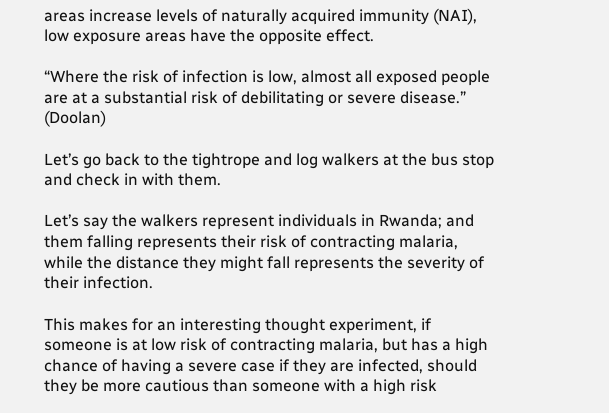areas increase levels of naturally acquired immunity (NAI), low exposure areas have the opposite effect.

“Where the risk of infection is low, almost all exposed people are at a substantial risk of debilitating or severe disease.” (Doolan)

Let’s go back to the tightrope and log walkers at the bus stop and check in with them.

Let’s say the walkers represent individuals in Rwanda; and them falling represents their risk of contracting malaria, while the distance they might fall represents the severity of their infection.

This makes for an interesting thought experiment, if someone is at low risk of contracting malaria, but has a high chance of having a severe case if they are infected, should they be more cautious than someone with a high risk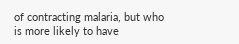of contracting malaria, but who is more likely to have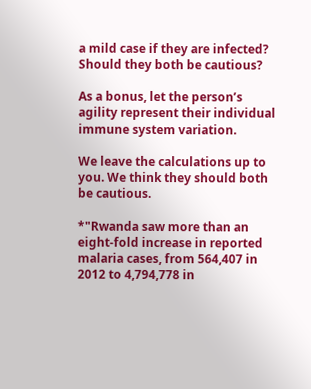a mild case if they are infected? Should they both be cautious?

As a bonus, let the person’s agility represent their individual immune system variation.

We leave the calculations up to you. We think they should both be cautious.

*"Rwanda saw more than an eight-fold increase in reported malaria cases, from 564,407 in 2012 to 4,794,778 in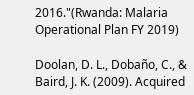2016."(Rwanda: Malaria Operational Plan FY 2019)

Doolan, D. L., Dobaño, C., & Baird, J. K. (2009). Acquired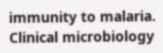immunity to malaria. Clinical microbiology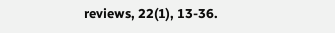reviews, 22(1), 13-36.